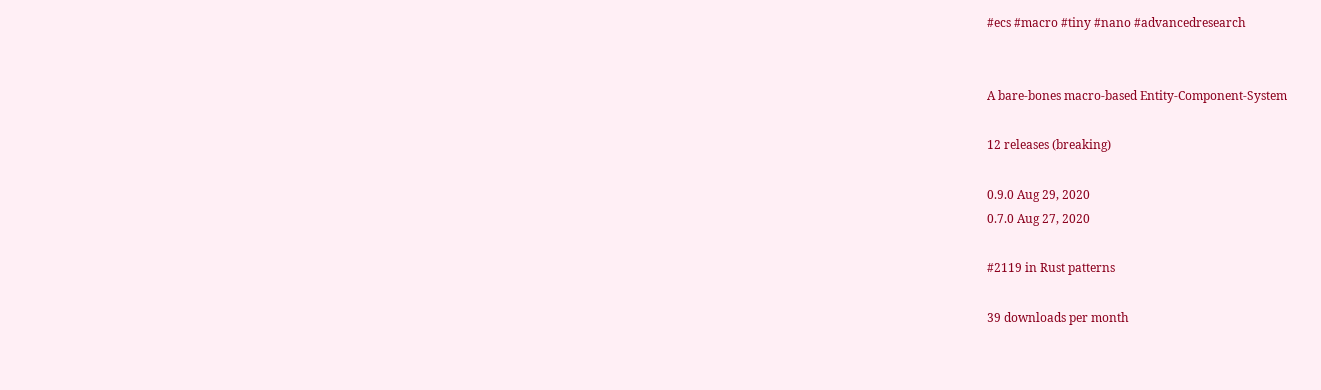#ecs #macro #tiny #nano #advancedresearch


A bare-bones macro-based Entity-Component-System

12 releases (breaking)

0.9.0 Aug 29, 2020
0.7.0 Aug 27, 2020

#2119 in Rust patterns

39 downloads per month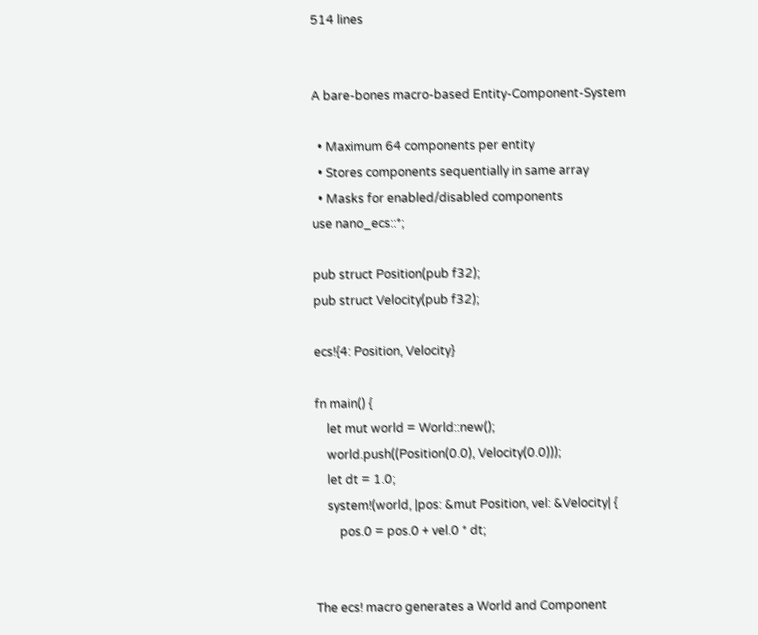514 lines


A bare-bones macro-based Entity-Component-System

  • Maximum 64 components per entity
  • Stores components sequentially in same array
  • Masks for enabled/disabled components
use nano_ecs::*;

pub struct Position(pub f32);
pub struct Velocity(pub f32);

ecs!{4: Position, Velocity}

fn main() {
    let mut world = World::new();
    world.push((Position(0.0), Velocity(0.0)));
    let dt = 1.0;
    system!(world, |pos: &mut Position, vel: &Velocity| {
        pos.0 = pos.0 + vel.0 * dt;


The ecs! macro generates a World and Component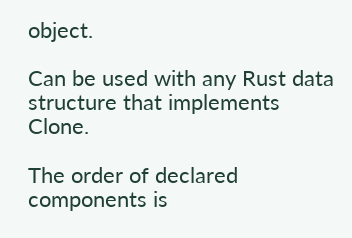object.

Can be used with any Rust data structure that implements Clone.

The order of declared components is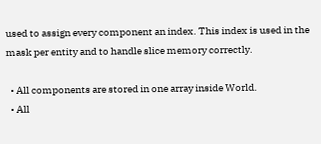used to assign every component an index. This index is used in the mask per entity and to handle slice memory correctly.

  • All components are stored in one array inside World.
  • All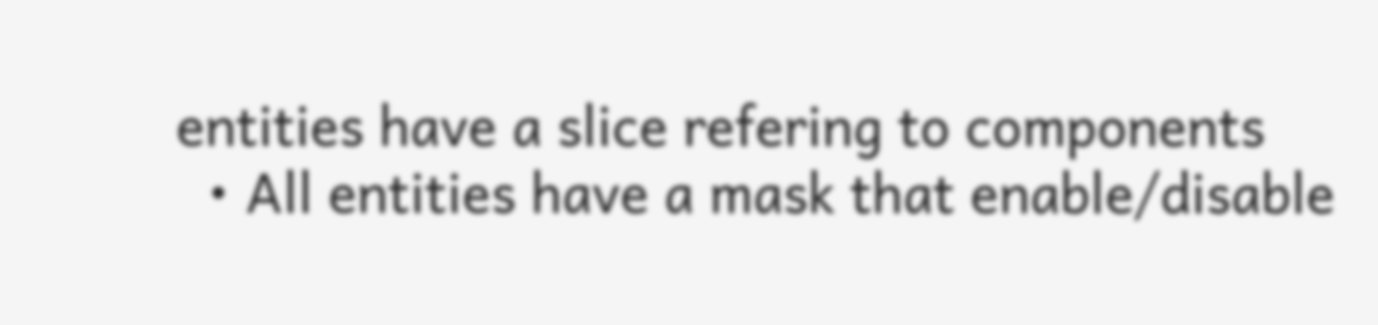entities have a slice refering to components
  • All entities have a mask that enable/disable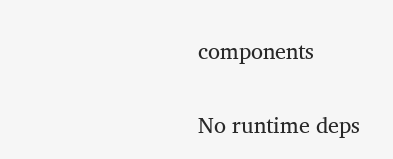components

No runtime deps